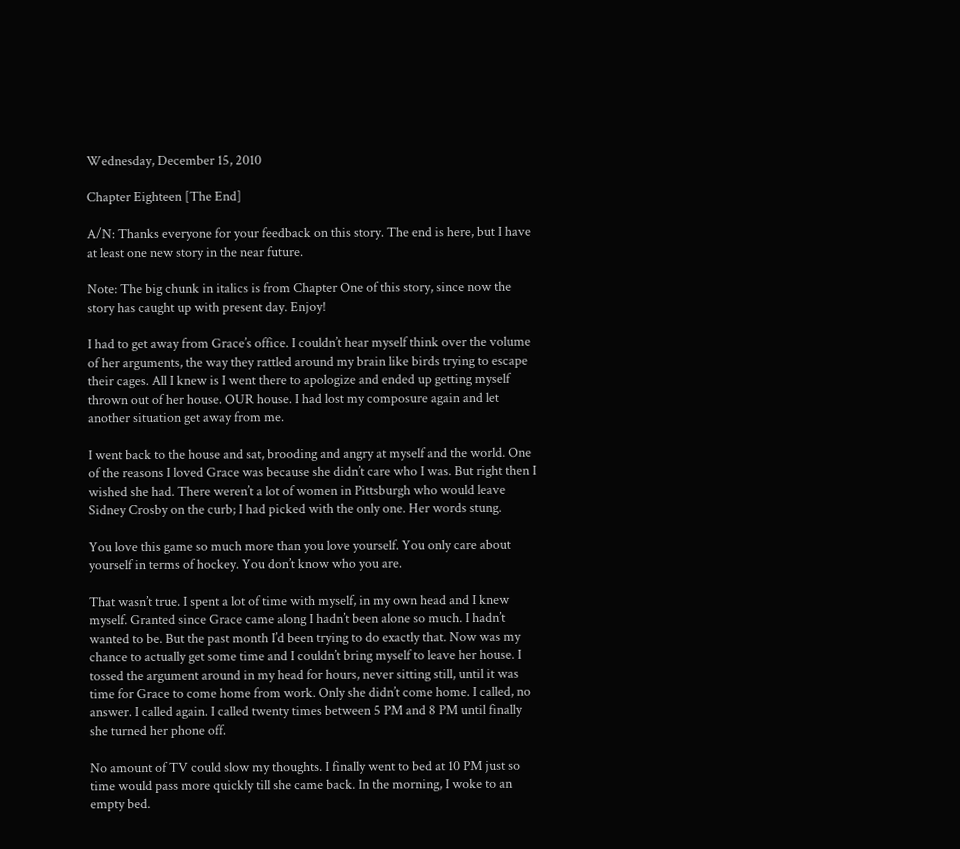Wednesday, December 15, 2010

Chapter Eighteen [The End]

A/N: Thanks everyone for your feedback on this story. The end is here, but I have at least one new story in the near future.

Note: The big chunk in italics is from Chapter One of this story, since now the story has caught up with present day. Enjoy!

I had to get away from Grace’s office. I couldn’t hear myself think over the volume of her arguments, the way they rattled around my brain like birds trying to escape their cages. All I knew is I went there to apologize and ended up getting myself thrown out of her house. OUR house. I had lost my composure again and let another situation get away from me.

I went back to the house and sat, brooding and angry at myself and the world. One of the reasons I loved Grace was because she didn’t care who I was. But right then I wished she had. There weren’t a lot of women in Pittsburgh who would leave Sidney Crosby on the curb; I had picked with the only one. Her words stung.

You love this game so much more than you love yourself. You only care about yourself in terms of hockey. You don’t know who you are.

That wasn’t true. I spent a lot of time with myself, in my own head and I knew myself. Granted since Grace came along I hadn’t been alone so much. I hadn’t wanted to be. But the past month I’d been trying to do exactly that. Now was my chance to actually get some time and I couldn’t bring myself to leave her house. I tossed the argument around in my head for hours, never sitting still, until it was time for Grace to come home from work. Only she didn’t come home. I called, no answer. I called again. I called twenty times between 5 PM and 8 PM until finally she turned her phone off.

No amount of TV could slow my thoughts. I finally went to bed at 10 PM just so time would pass more quickly till she came back. In the morning, I woke to an empty bed.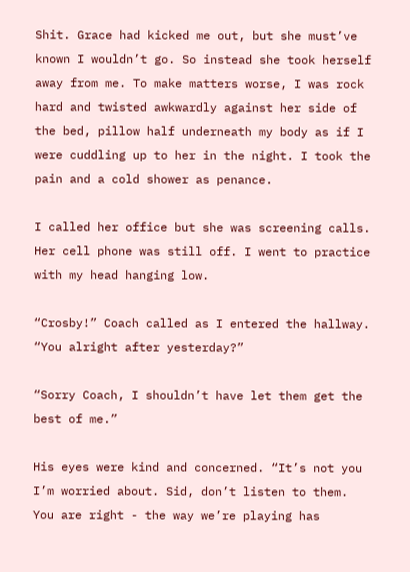Shit. Grace had kicked me out, but she must’ve known I wouldn’t go. So instead she took herself away from me. To make matters worse, I was rock hard and twisted awkwardly against her side of the bed, pillow half underneath my body as if I were cuddling up to her in the night. I took the pain and a cold shower as penance.

I called her office but she was screening calls. Her cell phone was still off. I went to practice with my head hanging low.

“Crosby!” Coach called as I entered the hallway. “You alright after yesterday?”

“Sorry Coach, I shouldn’t have let them get the best of me.”

His eyes were kind and concerned. “It’s not you I’m worried about. Sid, don’t listen to them. You are right - the way we’re playing has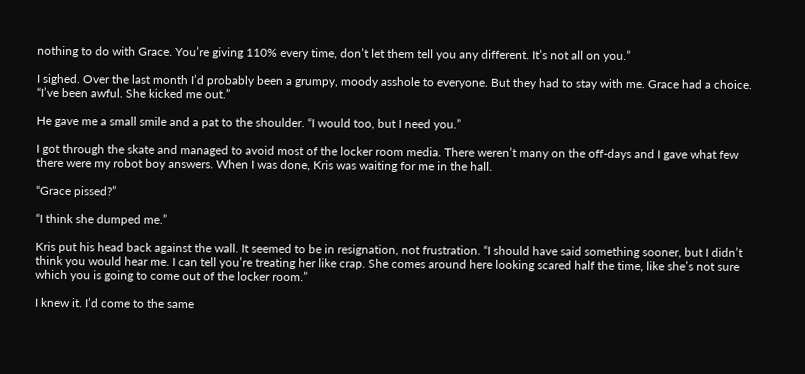nothing to do with Grace. You’re giving 110% every time, don’t let them tell you any different. It’s not all on you.”

I sighed. Over the last month I’d probably been a grumpy, moody asshole to everyone. But they had to stay with me. Grace had a choice. “I’ve been awful. She kicked me out.”

He gave me a small smile and a pat to the shoulder. “I would too, but I need you.”

I got through the skate and managed to avoid most of the locker room media. There weren’t many on the off-days and I gave what few there were my robot boy answers. When I was done, Kris was waiting for me in the hall.

“Grace pissed?”

“I think she dumped me.”

Kris put his head back against the wall. It seemed to be in resignation, not frustration. “I should have said something sooner, but I didn’t think you would hear me. I can tell you’re treating her like crap. She comes around here looking scared half the time, like she’s not sure which you is going to come out of the locker room.”

I knew it. I’d come to the same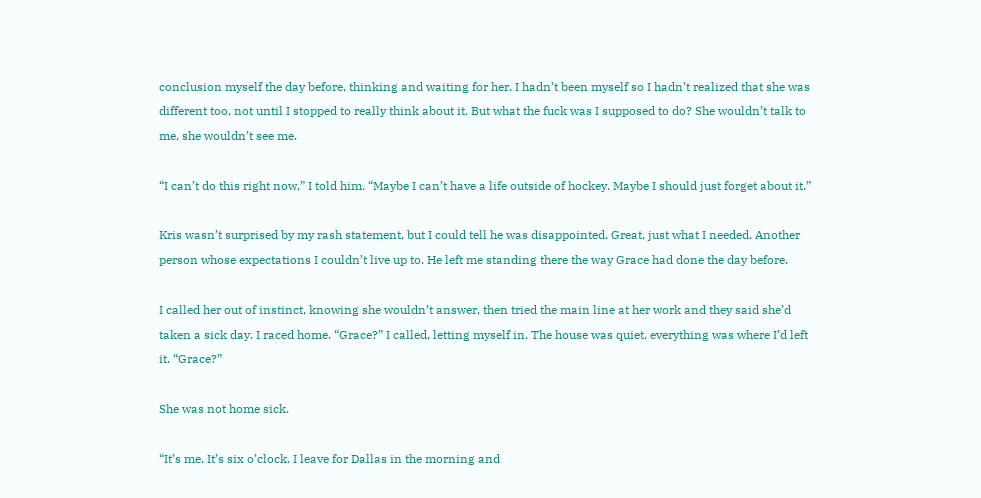conclusion myself the day before, thinking and waiting for her. I hadn’t been myself so I hadn’t realized that she was different too, not until I stopped to really think about it. But what the fuck was I supposed to do? She wouldn’t talk to me, she wouldn’t see me.

“I can’t do this right now,” I told him. “Maybe I can’t have a life outside of hockey. Maybe I should just forget about it.”

Kris wasn’t surprised by my rash statement, but I could tell he was disappointed. Great, just what I needed. Another person whose expectations I couldn’t live up to. He left me standing there the way Grace had done the day before.

I called her out of instinct, knowing she wouldn’t answer, then tried the main line at her work and they said she’d taken a sick day. I raced home. “Grace?” I called, letting myself in. The house was quiet, everything was where I’d left it. “Grace?”

She was not home sick.

“It’s me. It’s six o’clock. I leave for Dallas in the morning and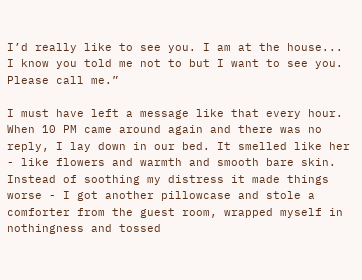I’d really like to see you. I am at the house... I know you told me not to but I want to see you. Please call me.”

I must have left a message like that every hour. When 10 PM came around again and there was no reply, I lay down in our bed. It smelled like her - like flowers and warmth and smooth bare skin. Instead of soothing my distress it made things worse - I got another pillowcase and stole a comforter from the guest room, wrapped myself in nothingness and tossed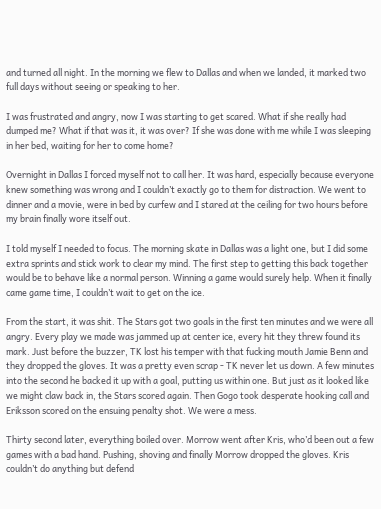and turned all night. In the morning we flew to Dallas and when we landed, it marked two full days without seeing or speaking to her.

I was frustrated and angry, now I was starting to get scared. What if she really had dumped me? What if that was it, it was over? If she was done with me while I was sleeping in her bed, waiting for her to come home?

Overnight in Dallas I forced myself not to call her. It was hard, especially because everyone knew something was wrong and I couldn’t exactly go to them for distraction. We went to dinner and a movie, were in bed by curfew and I stared at the ceiling for two hours before my brain finally wore itself out.

I told myself I needed to focus. The morning skate in Dallas was a light one, but I did some extra sprints and stick work to clear my mind. The first step to getting this back together would be to behave like a normal person. Winning a game would surely help. When it finally came game time, I couldn’t wait to get on the ice.

From the start, it was shit. The Stars got two goals in the first ten minutes and we were all angry. Every play we made was jammed up at center ice, every hit they threw found its mark. Just before the buzzer, TK lost his temper with that fucking mouth Jamie Benn and they dropped the gloves. It was a pretty even scrap - TK never let us down. A few minutes into the second he backed it up with a goal, putting us within one. But just as it looked like we might claw back in, the Stars scored again. Then Gogo took desperate hooking call and Eriksson scored on the ensuing penalty shot. We were a mess.

Thirty second later, everything boiled over. Morrow went after Kris, who’d been out a few games with a bad hand. Pushing, shoving and finally Morrow dropped the gloves. Kris couldn’t do anything but defend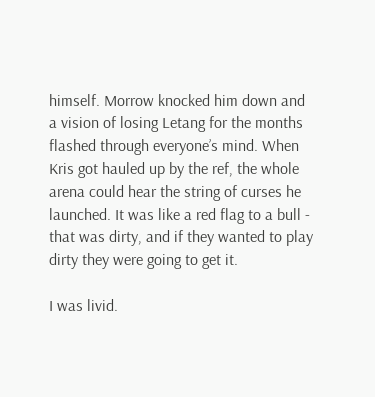himself. Morrow knocked him down and a vision of losing Letang for the months flashed through everyone’s mind. When Kris got hauled up by the ref, the whole arena could hear the string of curses he launched. It was like a red flag to a bull - that was dirty, and if they wanted to play dirty they were going to get it.

I was livid.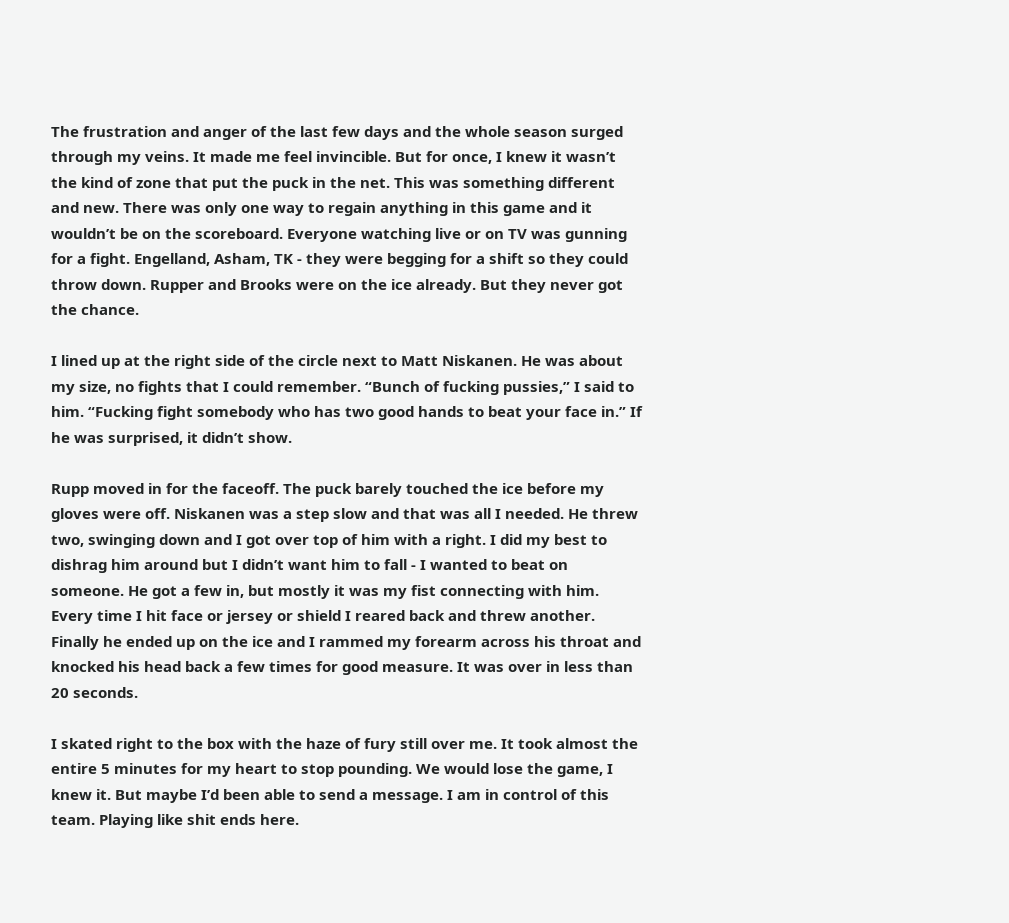The frustration and anger of the last few days and the whole season surged through my veins. It made me feel invincible. But for once, I knew it wasn’t the kind of zone that put the puck in the net. This was something different and new. There was only one way to regain anything in this game and it wouldn’t be on the scoreboard. Everyone watching live or on TV was gunning for a fight. Engelland, Asham, TK - they were begging for a shift so they could throw down. Rupper and Brooks were on the ice already. But they never got the chance.

I lined up at the right side of the circle next to Matt Niskanen. He was about my size, no fights that I could remember. “Bunch of fucking pussies,” I said to him. “Fucking fight somebody who has two good hands to beat your face in.” If he was surprised, it didn’t show.

Rupp moved in for the faceoff. The puck barely touched the ice before my gloves were off. Niskanen was a step slow and that was all I needed. He threw two, swinging down and I got over top of him with a right. I did my best to dishrag him around but I didn’t want him to fall - I wanted to beat on someone. He got a few in, but mostly it was my fist connecting with him. Every time I hit face or jersey or shield I reared back and threw another. Finally he ended up on the ice and I rammed my forearm across his throat and knocked his head back a few times for good measure. It was over in less than 20 seconds.

I skated right to the box with the haze of fury still over me. It took almost the entire 5 minutes for my heart to stop pounding. We would lose the game, I knew it. But maybe I’d been able to send a message. I am in control of this team. Playing like shit ends here.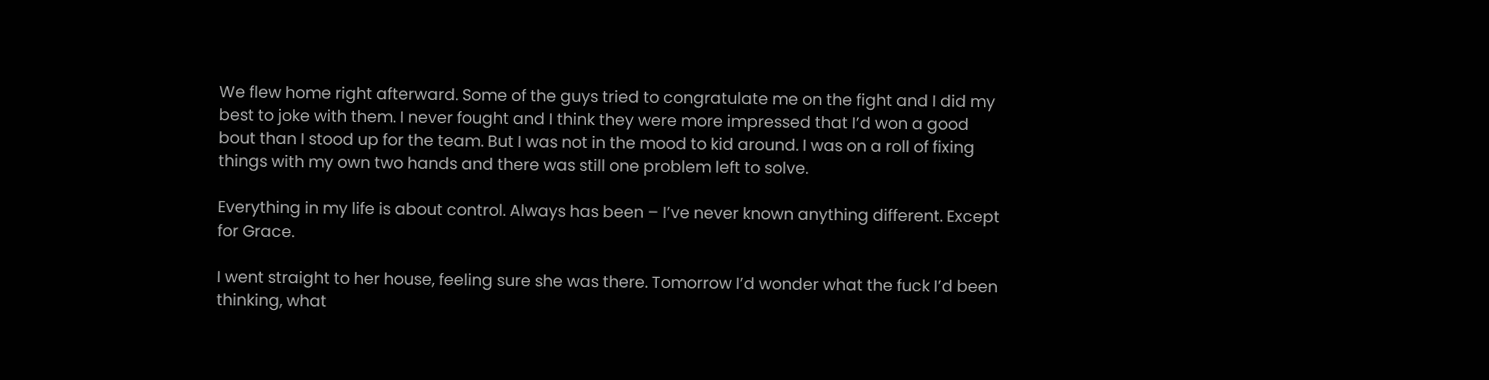We flew home right afterward. Some of the guys tried to congratulate me on the fight and I did my best to joke with them. I never fought and I think they were more impressed that I’d won a good bout than I stood up for the team. But I was not in the mood to kid around. I was on a roll of fixing things with my own two hands and there was still one problem left to solve.

Everything in my life is about control. Always has been – I’ve never known anything different. Except for Grace.

I went straight to her house, feeling sure she was there. Tomorrow I’d wonder what the fuck I’d been thinking, what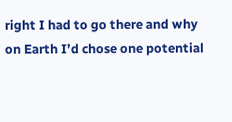right I had to go there and why on Earth I’d chose one potential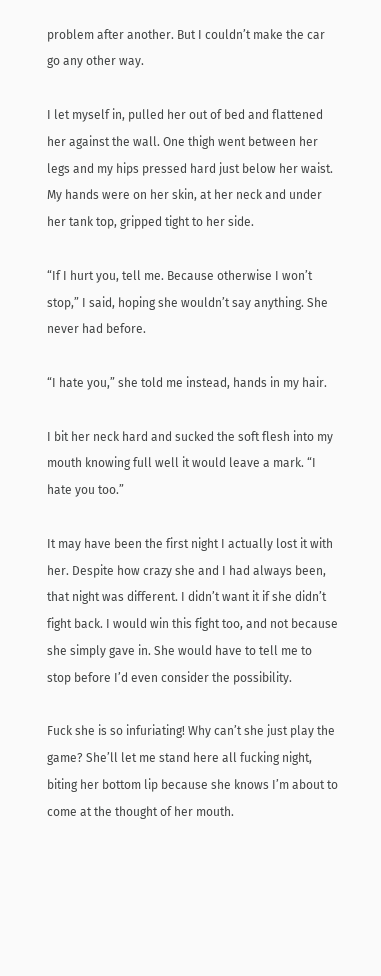problem after another. But I couldn’t make the car go any other way.

I let myself in, pulled her out of bed and flattened her against the wall. One thigh went between her legs and my hips pressed hard just below her waist. My hands were on her skin, at her neck and under her tank top, gripped tight to her side.

“If I hurt you, tell me. Because otherwise I won’t stop,” I said, hoping she wouldn’t say anything. She never had before.

“I hate you,” she told me instead, hands in my hair.

I bit her neck hard and sucked the soft flesh into my mouth knowing full well it would leave a mark. “I hate you too.”

It may have been the first night I actually lost it with her. Despite how crazy she and I had always been, that night was different. I didn’t want it if she didn’t fight back. I would win this fight too, and not because she simply gave in. She would have to tell me to stop before I’d even consider the possibility.

Fuck she is so infuriating! Why can’t she just play the game? She’ll let me stand here all fucking night, biting her bottom lip because she knows I’m about to come at the thought of her mouth.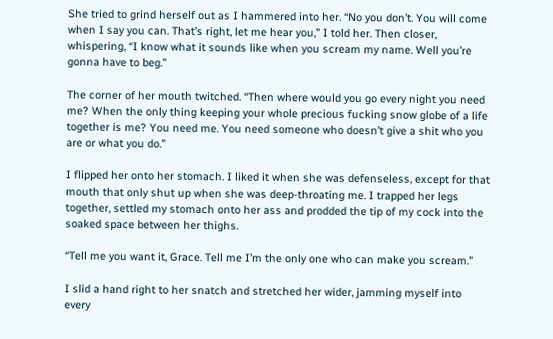She tried to grind herself out as I hammered into her. “No you don’t. You will come when I say you can. That’s right, let me hear you,” I told her. Then closer, whispering, “I know what it sounds like when you scream my name. Well you’re gonna have to beg.”

The corner of her mouth twitched. “Then where would you go every night you need me? When the only thing keeping your whole precious fucking snow globe of a life together is me? You need me. You need someone who doesn’t give a shit who you are or what you do.”

I flipped her onto her stomach. I liked it when she was defenseless, except for that mouth that only shut up when she was deep-throating me. I trapped her legs together, settled my stomach onto her ass and prodded the tip of my cock into the soaked space between her thighs.

“Tell me you want it, Grace. Tell me I’m the only one who can make you scream.”

I slid a hand right to her snatch and stretched her wider, jamming myself into every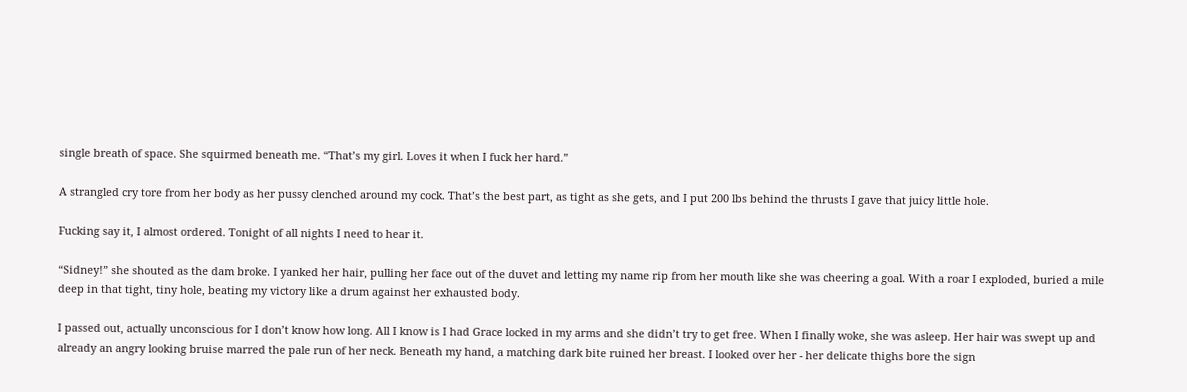single breath of space. She squirmed beneath me. “That’s my girl. Loves it when I fuck her hard.”

A strangled cry tore from her body as her pussy clenched around my cock. That’s the best part, as tight as she gets, and I put 200 lbs behind the thrusts I gave that juicy little hole.

Fucking say it, I almost ordered. Tonight of all nights I need to hear it.

“Sidney!” she shouted as the dam broke. I yanked her hair, pulling her face out of the duvet and letting my name rip from her mouth like she was cheering a goal. With a roar I exploded, buried a mile deep in that tight, tiny hole, beating my victory like a drum against her exhausted body.

I passed out, actually unconscious for I don’t know how long. All I know is I had Grace locked in my arms and she didn’t try to get free. When I finally woke, she was asleep. Her hair was swept up and already an angry looking bruise marred the pale run of her neck. Beneath my hand, a matching dark bite ruined her breast. I looked over her - her delicate thighs bore the sign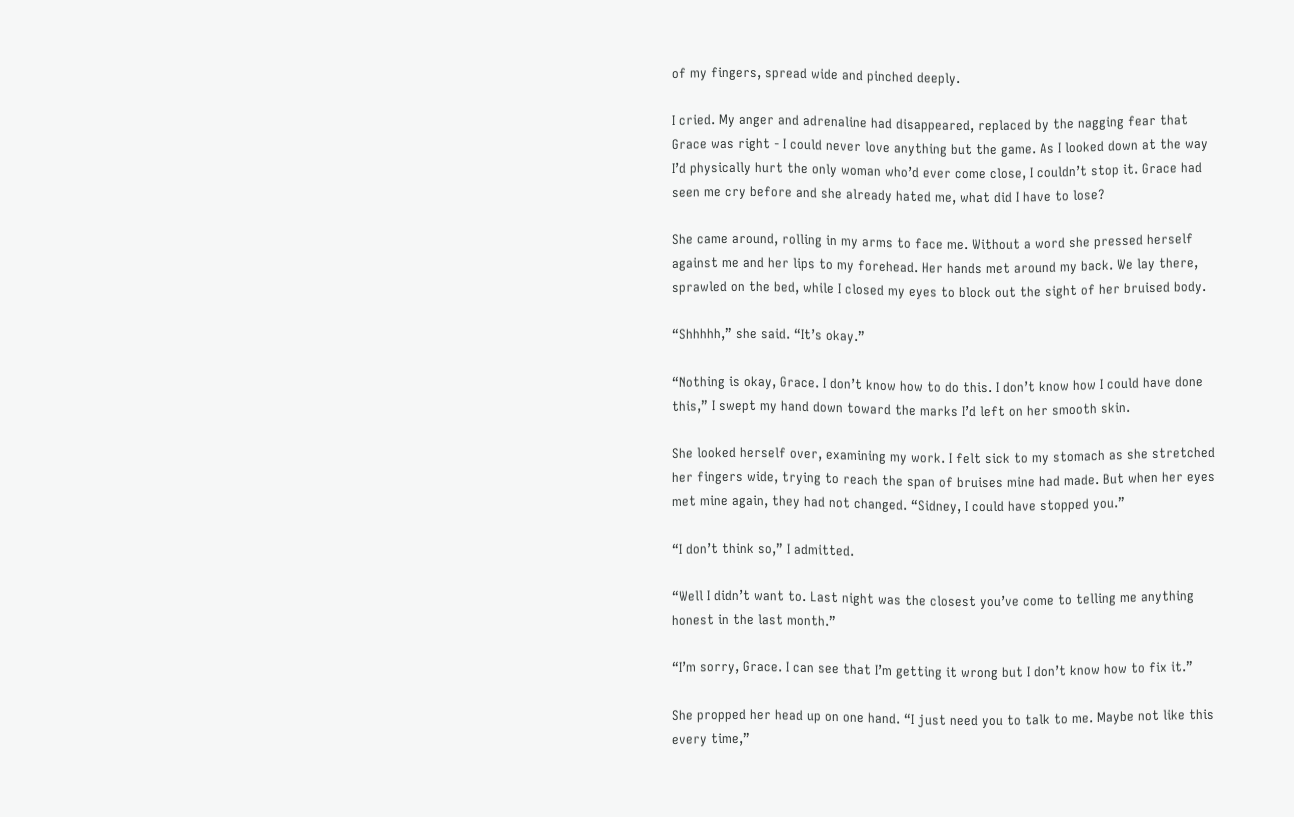of my fingers, spread wide and pinched deeply.

I cried. My anger and adrenaline had disappeared, replaced by the nagging fear that Grace was right - I could never love anything but the game. As I looked down at the way I’d physically hurt the only woman who’d ever come close, I couldn’t stop it. Grace had seen me cry before and she already hated me, what did I have to lose?

She came around, rolling in my arms to face me. Without a word she pressed herself against me and her lips to my forehead. Her hands met around my back. We lay there, sprawled on the bed, while I closed my eyes to block out the sight of her bruised body.

“Shhhhh,” she said. “It’s okay.”

“Nothing is okay, Grace. I don’t know how to do this. I don’t know how I could have done this,” I swept my hand down toward the marks I’d left on her smooth skin.

She looked herself over, examining my work. I felt sick to my stomach as she stretched her fingers wide, trying to reach the span of bruises mine had made. But when her eyes met mine again, they had not changed. “Sidney, I could have stopped you.”

“I don’t think so,” I admitted.

“Well I didn’t want to. Last night was the closest you’ve come to telling me anything honest in the last month.”

“I’m sorry, Grace. I can see that I’m getting it wrong but I don’t know how to fix it.”

She propped her head up on one hand. “I just need you to talk to me. Maybe not like this every time,”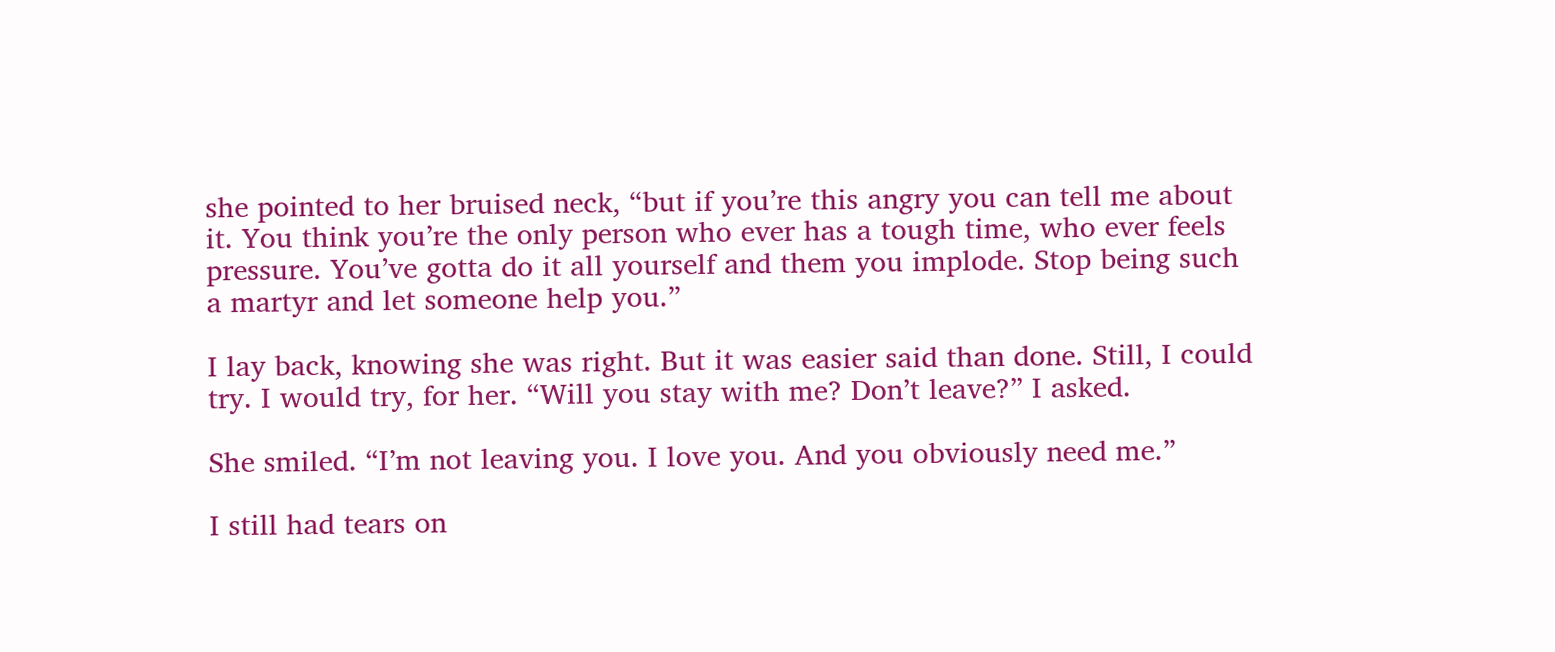she pointed to her bruised neck, “but if you’re this angry you can tell me about it. You think you’re the only person who ever has a tough time, who ever feels pressure. You’ve gotta do it all yourself and them you implode. Stop being such a martyr and let someone help you.”

I lay back, knowing she was right. But it was easier said than done. Still, I could try. I would try, for her. “Will you stay with me? Don’t leave?” I asked.

She smiled. “I’m not leaving you. I love you. And you obviously need me.”

I still had tears on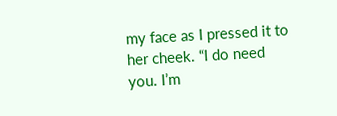my face as I pressed it to her cheek. “I do need you. I’m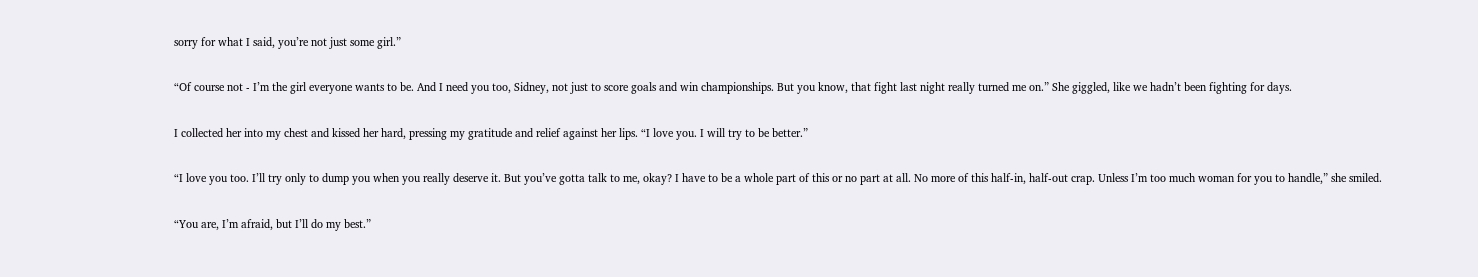sorry for what I said, you’re not just some girl.”

“Of course not - I’m the girl everyone wants to be. And I need you too, Sidney, not just to score goals and win championships. But you know, that fight last night really turned me on.” She giggled, like we hadn’t been fighting for days.

I collected her into my chest and kissed her hard, pressing my gratitude and relief against her lips. “I love you. I will try to be better.”

“I love you too. I’ll try only to dump you when you really deserve it. But you’ve gotta talk to me, okay? I have to be a whole part of this or no part at all. No more of this half-in, half-out crap. Unless I’m too much woman for you to handle,” she smiled.

“You are, I’m afraid, but I’ll do my best.”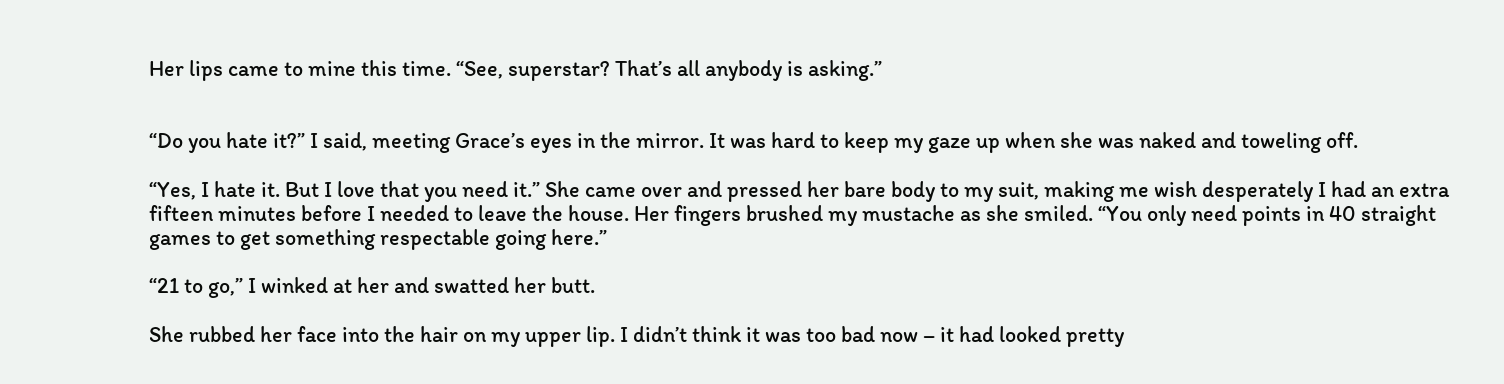Her lips came to mine this time. “See, superstar? That’s all anybody is asking.”


“Do you hate it?” I said, meeting Grace’s eyes in the mirror. It was hard to keep my gaze up when she was naked and toweling off.

“Yes, I hate it. But I love that you need it.” She came over and pressed her bare body to my suit, making me wish desperately I had an extra fifteen minutes before I needed to leave the house. Her fingers brushed my mustache as she smiled. “You only need points in 40 straight games to get something respectable going here.”

“21 to go,” I winked at her and swatted her butt.

She rubbed her face into the hair on my upper lip. I didn’t think it was too bad now – it had looked pretty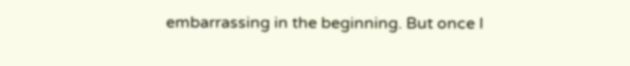embarrassing in the beginning. But once I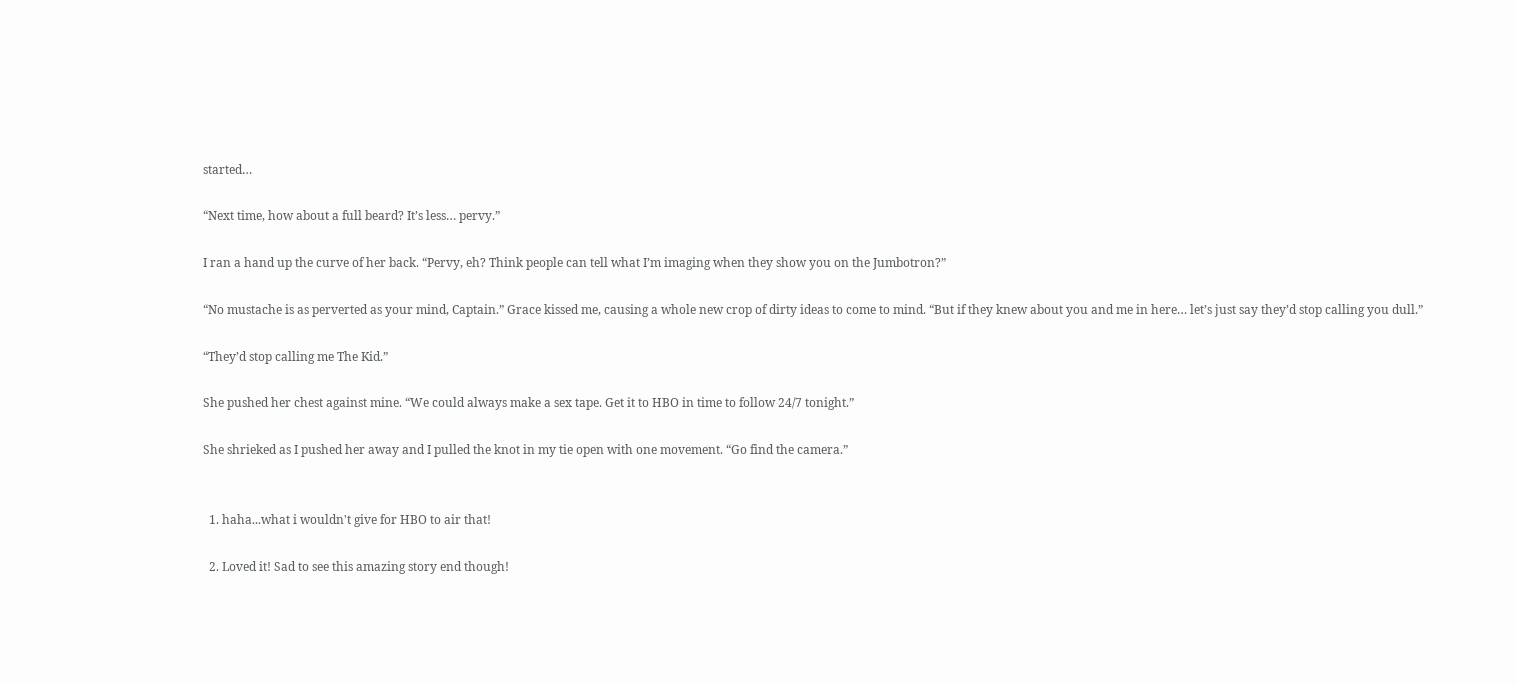started…

“Next time, how about a full beard? It’s less… pervy.”

I ran a hand up the curve of her back. “Pervy, eh? Think people can tell what I’m imaging when they show you on the Jumbotron?”

“No mustache is as perverted as your mind, Captain.” Grace kissed me, causing a whole new crop of dirty ideas to come to mind. “But if they knew about you and me in here… let’s just say they’d stop calling you dull.”

“They’d stop calling me The Kid.”

She pushed her chest against mine. “We could always make a sex tape. Get it to HBO in time to follow 24/7 tonight.”

She shrieked as I pushed her away and I pulled the knot in my tie open with one movement. “Go find the camera.”


  1. haha...what i wouldn't give for HBO to air that!

  2. Loved it! Sad to see this amazing story end though!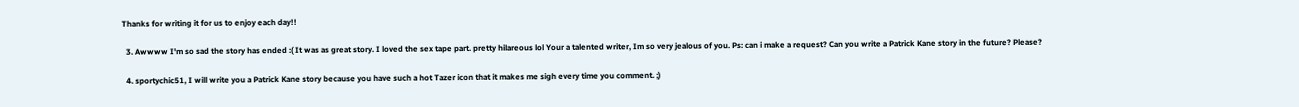Thanks for writing it for us to enjoy each day!!

  3. Awwww I'm so sad the story has ended :( It was as great story. I loved the sex tape part. pretty hilareous lol Your a talented writer, Im so very jealous of you. Ps: can i make a request? Can you write a Patrick Kane story in the future? Please?

  4. sportychic51, I will write you a Patrick Kane story because you have such a hot Tazer icon that it makes me sigh every time you comment. ;)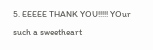5. EEEEE THANK YOU!!!!! YOur such a sweetheart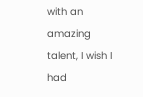with an amazing talent, I wish I had